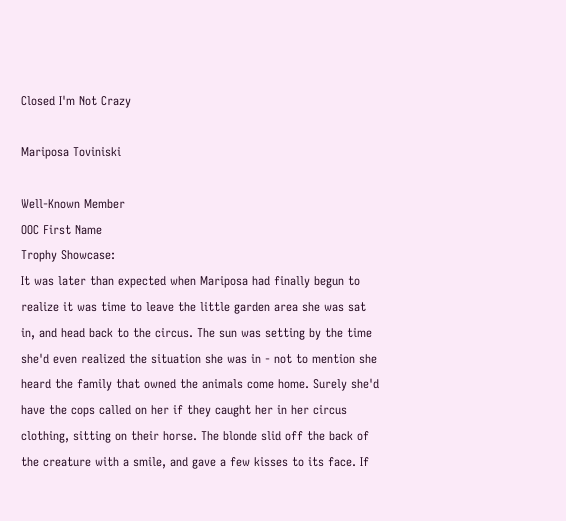Closed I'm Not Crazy

Mariposa Toviniski

Well-Known Member
OOC First Name
Trophy Showcase:
It was later than expected when Mariposa had finally begun to realize it was time to leave the little garden area she was sat in, and head back to the circus. The sun was setting by the time she'd even realized the situation she was in - not to mention she heard the family that owned the animals come home. Surely she'd have the cops called on her if they caught her in her circus clothing, sitting on their horse. The blonde slid off the back of the creature with a smile, and gave a few kisses to its face. If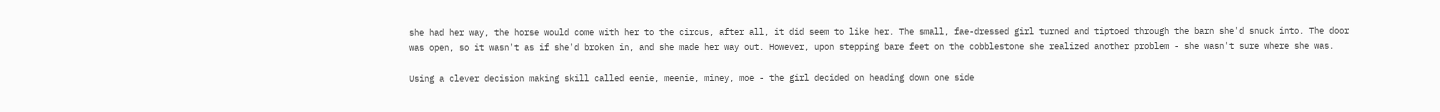she had her way, the horse would come with her to the circus, after all, it did seem to like her. The small, fae-dressed girl turned and tiptoed through the barn she'd snuck into. The door was open, so it wasn't as if she'd broken in, and she made her way out. However, upon stepping bare feet on the cobblestone she realized another problem - she wasn't sure where she was.

Using a clever decision making skill called eenie, meenie, miney, moe - the girl decided on heading down one side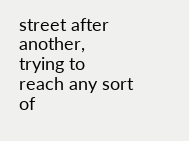street after another, trying to reach any sort of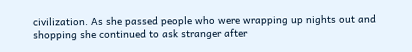civilization. As she passed people who were wrapping up nights out and shopping she continued to ask stranger after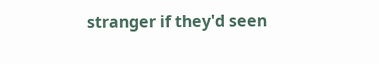stranger if they'd seen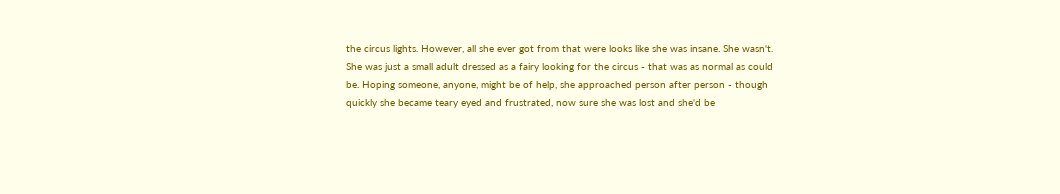the circus lights. However, all she ever got from that were looks like she was insane. She wasn't. She was just a small adult dressed as a fairy looking for the circus - that was as normal as could be. Hoping someone, anyone, might be of help, she approached person after person - though quickly she became teary eyed and frustrated, now sure she was lost and she'd be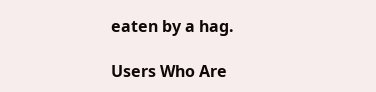eaten by a hag.

Users Who Are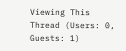Viewing This Thread (Users: 0, Guests: 1)